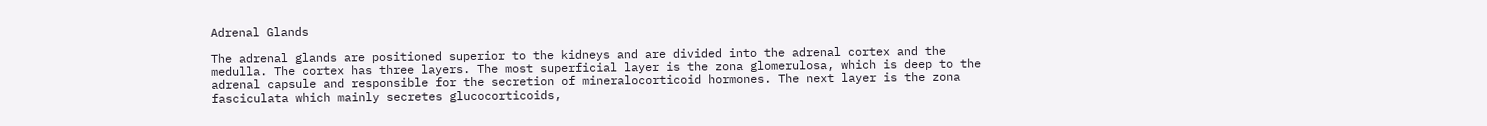Adrenal Glands

The adrenal glands are positioned superior to the kidneys and are divided into the adrenal cortex and the medulla. The cortex has three layers. The most superficial layer is the zona glomerulosa, which is deep to the adrenal capsule and responsible for the secretion of mineralocorticoid hormones. The next layer is the zona fasciculata which mainly secretes glucocorticoids,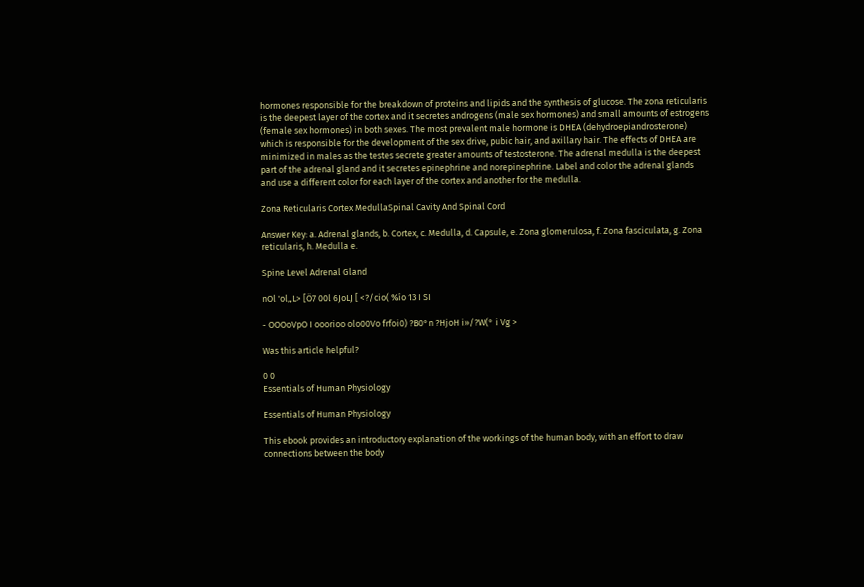hormones responsible for the breakdown of proteins and lipids and the synthesis of glucose. The zona reticularis is the deepest layer of the cortex and it secretes androgens (male sex hormones) and small amounts of estrogens (female sex hormones) in both sexes. The most prevalent male hormone is DHEA (dehydroepiandrosterone) which is responsible for the development of the sex drive, pubic hair, and axillary hair. The effects of DHEA are minimized in males as the testes secrete greater amounts of testosterone. The adrenal medulla is the deepest part of the adrenal gland and it secretes epinephrine and norepinephrine. Label and color the adrenal glands and use a different color for each layer of the cortex and another for the medulla.

Zona Reticularis Cortex MedullaSpinal Cavity And Spinal Cord

Answer Key: a. Adrenal glands, b. Cortex, c. Medulla, d. Capsule, e. Zona glomerulosa, f. Zona fasciculata, g. Zona reticularis, h. Medulla e.

Spine Level Adrenal Gland

nOl 'ol„L> [Ö7 00l 6JoLJ [ <?/cio( %ío 13 I SI

- OOOoVpO I ooorioo olo00Vo frfoi0) ?B0°n ?HjoH i»/?W(° i Vg >

Was this article helpful?

0 0
Essentials of Human Physiology

Essentials of Human Physiology

This ebook provides an introductory explanation of the workings of the human body, with an effort to draw connections between the body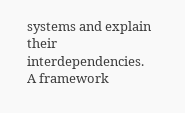systems and explain their interdependencies. A framework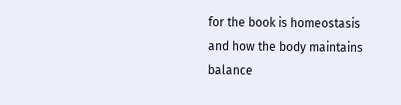for the book is homeostasis and how the body maintains balance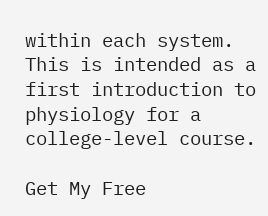within each system. This is intended as a first introduction to physiology for a college-level course.

Get My Free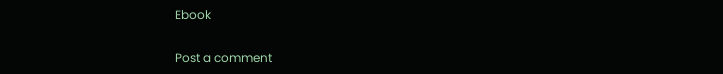Ebook

Post a comment